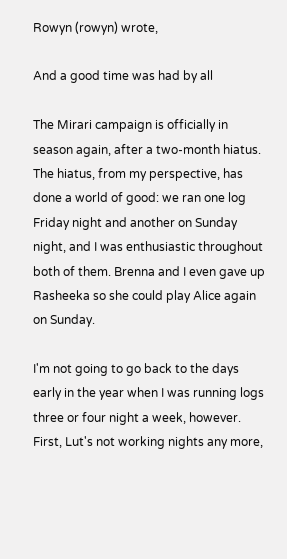Rowyn (rowyn) wrote,

And a good time was had by all

The Mirari campaign is officially in season again, after a two-month hiatus. The hiatus, from my perspective, has done a world of good: we ran one log Friday night and another on Sunday night, and I was enthusiastic throughout both of them. Brenna and I even gave up Rasheeka so she could play Alice again on Sunday.

I'm not going to go back to the days early in the year when I was running logs three or four night a week, however. First, Lut's not working nights any more,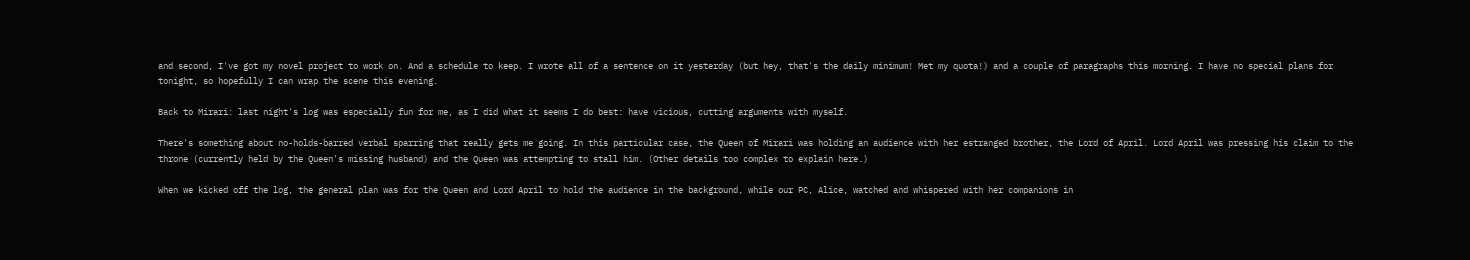and second, I've got my novel project to work on. And a schedule to keep. I wrote all of a sentence on it yesterday (but hey, that's the daily minimum! Met my quota!) and a couple of paragraphs this morning. I have no special plans for tonight, so hopefully I can wrap the scene this evening.

Back to Mirari: last night's log was especially fun for me, as I did what it seems I do best: have vicious, cutting arguments with myself.

There's something about no-holds-barred verbal sparring that really gets me going. In this particular case, the Queen of Mirari was holding an audience with her estranged brother, the Lord of April. Lord April was pressing his claim to the throne (currently held by the Queen's missing husband) and the Queen was attempting to stall him. (Other details too complex to explain here.)

When we kicked off the log, the general plan was for the Queen and Lord April to hold the audience in the background, while our PC, Alice, watched and whispered with her companions in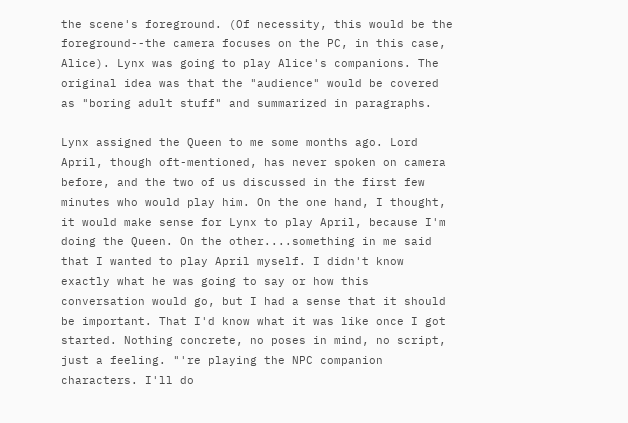the scene's foreground. (Of necessity, this would be the foreground--the camera focuses on the PC, in this case, Alice). Lynx was going to play Alice's companions. The original idea was that the "audience" would be covered as "boring adult stuff" and summarized in paragraphs.

Lynx assigned the Queen to me some months ago. Lord April, though oft-mentioned, has never spoken on camera before, and the two of us discussed in the first few minutes who would play him. On the one hand, I thought, it would make sense for Lynx to play April, because I'm doing the Queen. On the other....something in me said that I wanted to play April myself. I didn't know exactly what he was going to say or how this conversation would go, but I had a sense that it should be important. That I'd know what it was like once I got started. Nothing concrete, no poses in mind, no script, just a feeling. "'re playing the NPC companion characters. I'll do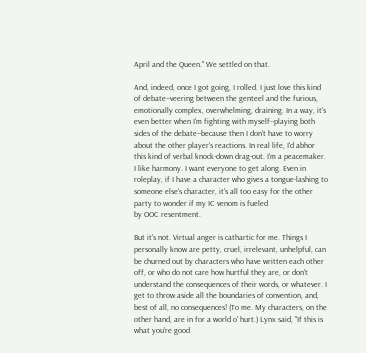April and the Queen." We settled on that.

And, indeed, once I got going, I rolled. I just love this kind of debate--veering between the genteel and the furious, emotionally complex, overwhelming, draining. In a way, it's even better when I'm fighting with myself--playing both sides of the debate--because then I don't have to worry about the other player's reactions. In real life, I'd abhor this kind of verbal knock-down drag-out. I'm a peacemaker. I like harmony. I want everyone to get along. Even in roleplay, if I have a character who gives a tongue-lashing to someone else's character, it's all too easy for the other party to wonder if my IC venom is fueled
by OOC resentment.

But it's not. Virtual anger is cathartic for me. Things I personally know are petty, cruel, irrelevant, unhelpful, can be churned out by characters who have written each other off, or who do not care how hurtful they are, or don't understand the consequences of their words, or whatever. I get to throw aside all the boundaries of convention, and, best of all, no consequences! (To me. My characters, on the other hand, are in for a world o' hurt.) Lynx said, "If this is what you're good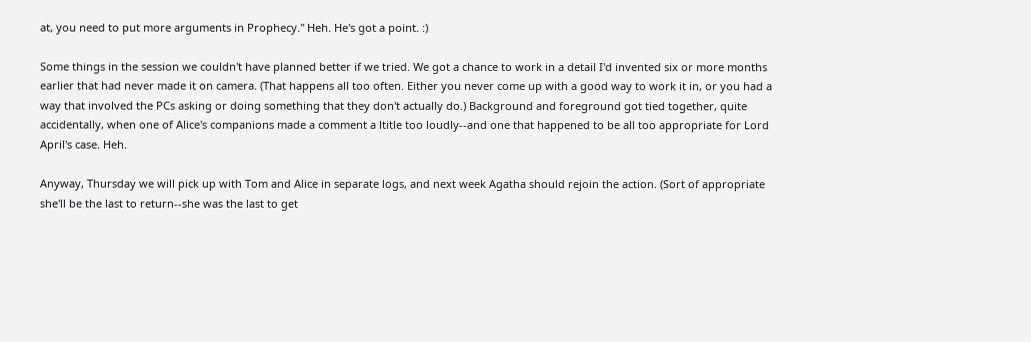at, you need to put more arguments in Prophecy." Heh. He's got a point. :)

Some things in the session we couldn't have planned better if we tried. We got a chance to work in a detail I'd invented six or more months earlier that had never made it on camera. (That happens all too often. Either you never come up with a good way to work it in, or you had a way that involved the PCs asking or doing something that they don't actually do.) Background and foreground got tied together, quite accidentally, when one of Alice's companions made a comment a ltitle too loudly--and one that happened to be all too appropriate for Lord April's case. Heh.

Anyway, Thursday we will pick up with Tom and Alice in separate logs, and next week Agatha should rejoin the action. (Sort of appropriate she'll be the last to return--she was the last to get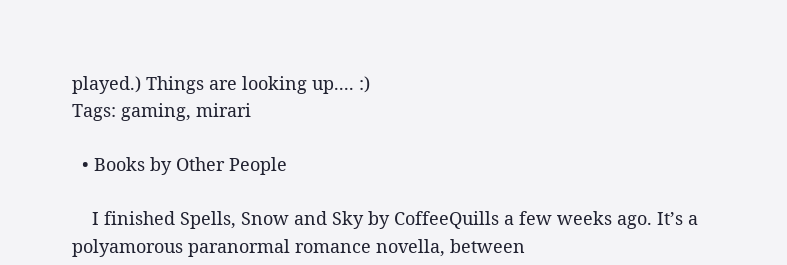played.) Things are looking up.... :)
Tags: gaming, mirari

  • Books by Other People

    I finished Spells, Snow and Sky by CoffeeQuills a few weeks ago. It’s a polyamorous paranormal romance novella, between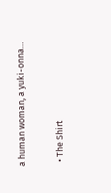a human woman, a yuki-onna…

  • The Shirt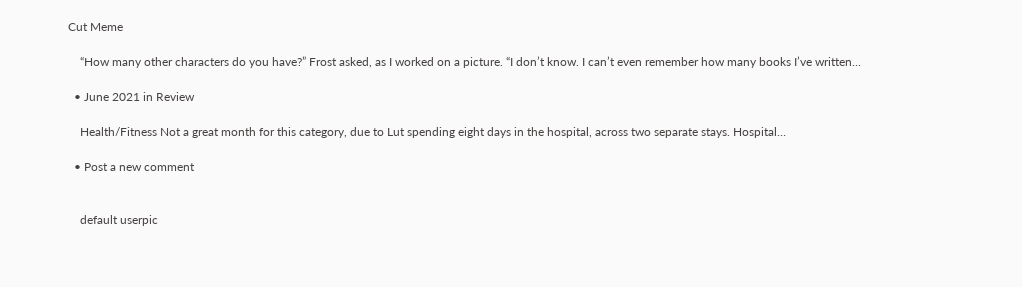Cut Meme

    “How many other characters do you have?” Frost asked, as I worked on a picture. “I don’t know. I can’t even remember how many books I’ve written…

  • June 2021 in Review

    Health/Fitness Not a great month for this category, due to Lut spending eight days in the hospital, across two separate stays. Hospital…

  • Post a new comment


    default userpic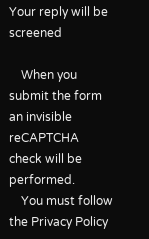Your reply will be screened

    When you submit the form an invisible reCAPTCHA check will be performed.
    You must follow the Privacy Policy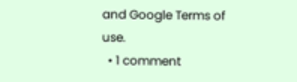and Google Terms of use.
  • 1 comment